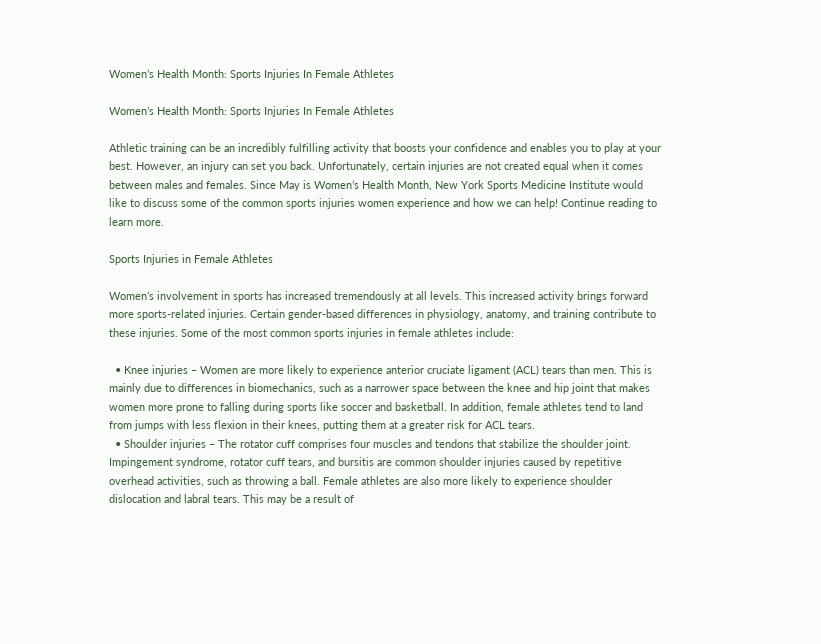Women’s Health Month: Sports Injuries In Female Athletes

Women’s Health Month: Sports Injuries In Female Athletes

Athletic training can be an incredibly fulfilling activity that boosts your confidence and enables you to play at your best. However, an injury can set you back. Unfortunately, certain injuries are not created equal when it comes between males and females. Since May is Women’s Health Month, New York Sports Medicine Institute would like to discuss some of the common sports injuries women experience and how we can help! Continue reading to learn more.

Sports Injuries in Female Athletes

Women’s involvement in sports has increased tremendously at all levels. This increased activity brings forward more sports-related injuries. Certain gender-based differences in physiology, anatomy, and training contribute to these injuries. Some of the most common sports injuries in female athletes include:

  • Knee injuries – Women are more likely to experience anterior cruciate ligament (ACL) tears than men. This is mainly due to differences in biomechanics, such as a narrower space between the knee and hip joint that makes women more prone to falling during sports like soccer and basketball. In addition, female athletes tend to land from jumps with less flexion in their knees, putting them at a greater risk for ACL tears.
  • Shoulder injuries – The rotator cuff comprises four muscles and tendons that stabilize the shoulder joint. Impingement syndrome, rotator cuff tears, and bursitis are common shoulder injuries caused by repetitive overhead activities, such as throwing a ball. Female athletes are also more likely to experience shoulder dislocation and labral tears. This may be a result of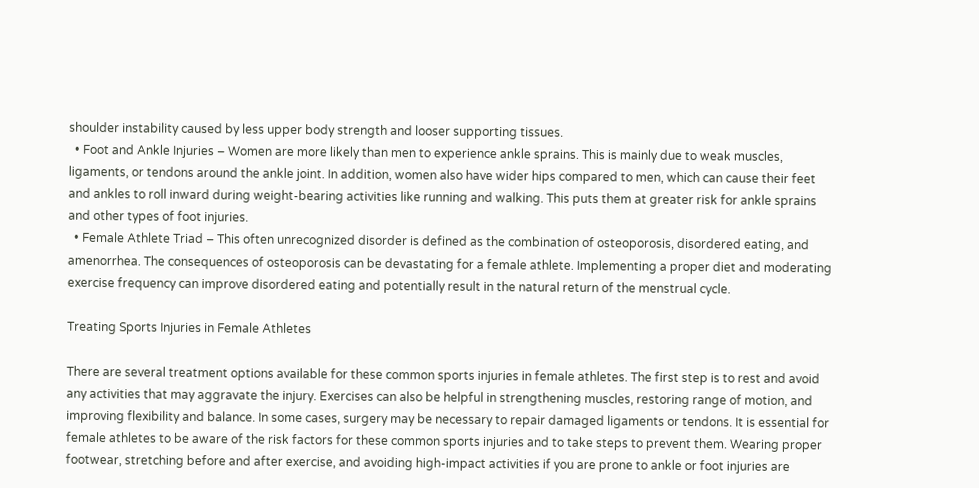shoulder instability caused by less upper body strength and looser supporting tissues.
  • Foot and Ankle Injuries – Women are more likely than men to experience ankle sprains. This is mainly due to weak muscles, ligaments, or tendons around the ankle joint. In addition, women also have wider hips compared to men, which can cause their feet and ankles to roll inward during weight-bearing activities like running and walking. This puts them at greater risk for ankle sprains and other types of foot injuries.
  • Female Athlete Triad – This often unrecognized disorder is defined as the combination of osteoporosis, disordered eating, and amenorrhea. The consequences of osteoporosis can be devastating for a female athlete. Implementing a proper diet and moderating exercise frequency can improve disordered eating and potentially result in the natural return of the menstrual cycle.

Treating Sports Injuries in Female Athletes

There are several treatment options available for these common sports injuries in female athletes. The first step is to rest and avoid any activities that may aggravate the injury. Exercises can also be helpful in strengthening muscles, restoring range of motion, and improving flexibility and balance. In some cases, surgery may be necessary to repair damaged ligaments or tendons. It is essential for female athletes to be aware of the risk factors for these common sports injuries and to take steps to prevent them. Wearing proper footwear, stretching before and after exercise, and avoiding high-impact activities if you are prone to ankle or foot injuries are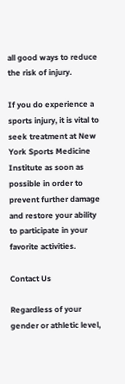all good ways to reduce the risk of injury.

If you do experience a sports injury, it is vital to seek treatment at New York Sports Medicine Institute as soon as possible in order to prevent further damage and restore your ability to participate in your favorite activities.

Contact Us

Regardless of your gender or athletic level,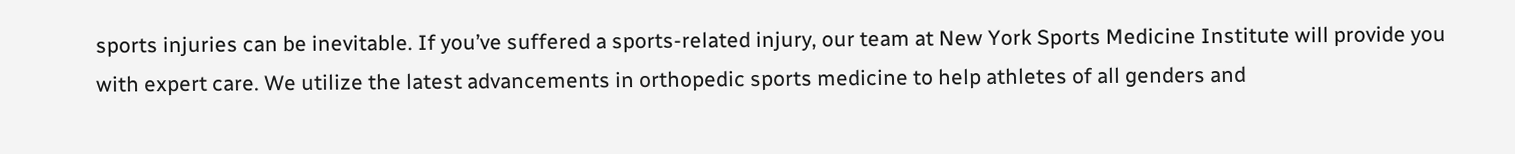sports injuries can be inevitable. If you’ve suffered a sports-related injury, our team at New York Sports Medicine Institute will provide you with expert care. We utilize the latest advancements in orthopedic sports medicine to help athletes of all genders and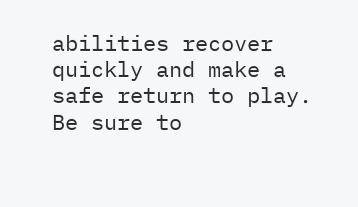abilities recover quickly and make a safe return to play. Be sure to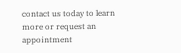contact us today to learn more or request an appointment